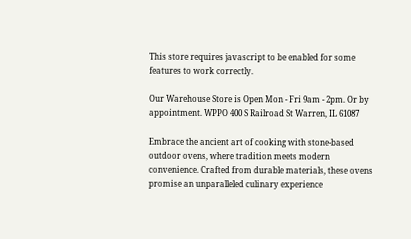This store requires javascript to be enabled for some features to work correctly.

Our Warehouse Store is Open Mon - Fri 9am - 2pm. Or by appointment. WPPO 400 S Railroad St Warren, IL 61087

Embrace the ancient art of cooking with stone-based outdoor ovens, where tradition meets modern convenience. Crafted from durable materials, these ovens promise an unparalleled culinary experience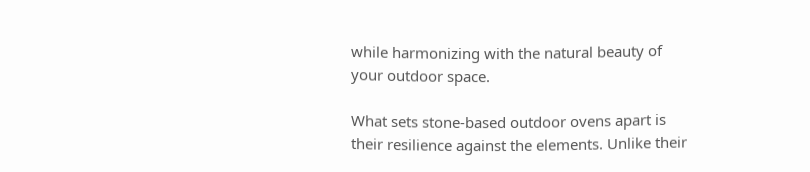while harmonizing with the natural beauty of your outdoor space.

What sets stone-based outdoor ovens apart is their resilience against the elements. Unlike their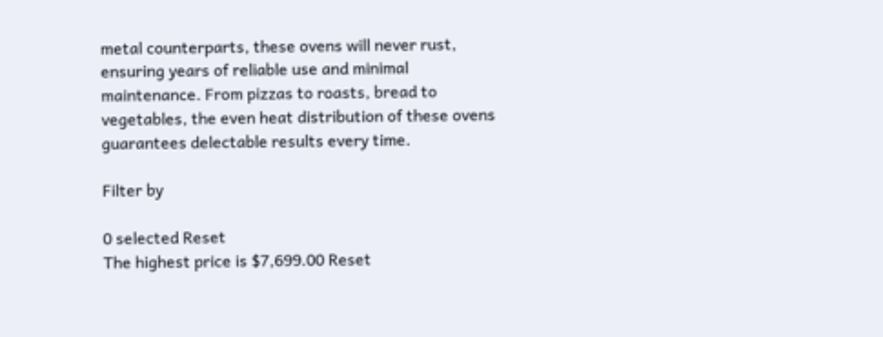metal counterparts, these ovens will never rust, ensuring years of reliable use and minimal maintenance. From pizzas to roasts, bread to vegetables, the even heat distribution of these ovens guarantees delectable results every time.

Filter by

0 selected Reset
The highest price is $7,699.00 Reset